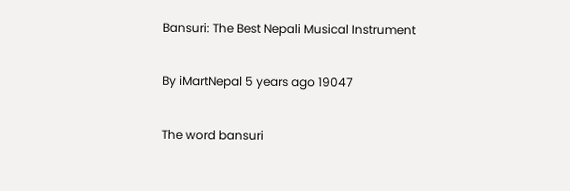Bansuri: The Best Nepali Musical Instrument

By iMartNepal 5 years ago 19047

The word bansuri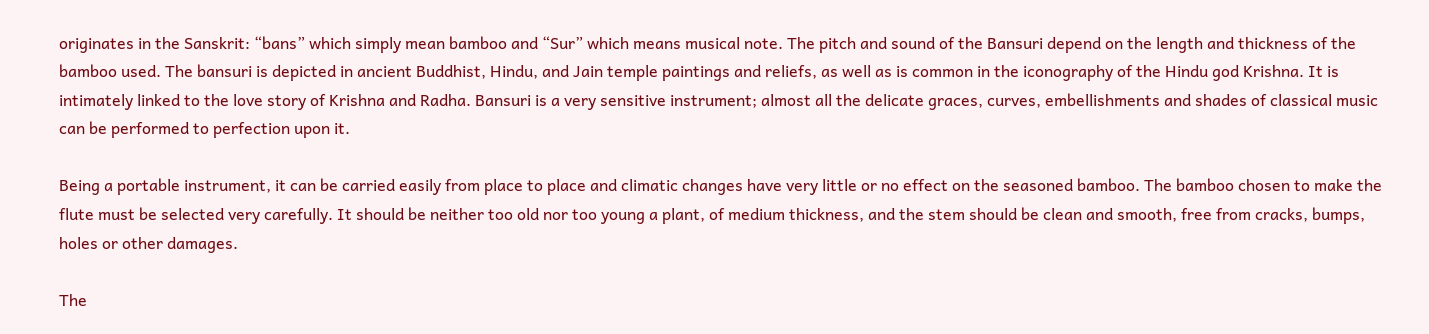originates in the Sanskrit: “bans” which simply mean bamboo and “Sur” which means musical note. The pitch and sound of the Bansuri depend on the length and thickness of the bamboo used. The bansuri is depicted in ancient Buddhist, Hindu, and Jain temple paintings and reliefs, as well as is common in the iconography of the Hindu god Krishna. It is intimately linked to the love story of Krishna and Radha. Bansuri is a very sensitive instrument; almost all the delicate graces, curves, embellishments and shades of classical music can be performed to perfection upon it.

Being a portable instrument, it can be carried easily from place to place and climatic changes have very little or no effect on the seasoned bamboo. The bamboo chosen to make the flute must be selected very carefully. It should be neither too old nor too young a plant, of medium thickness, and the stem should be clean and smooth, free from cracks, bumps, holes or other damages.

The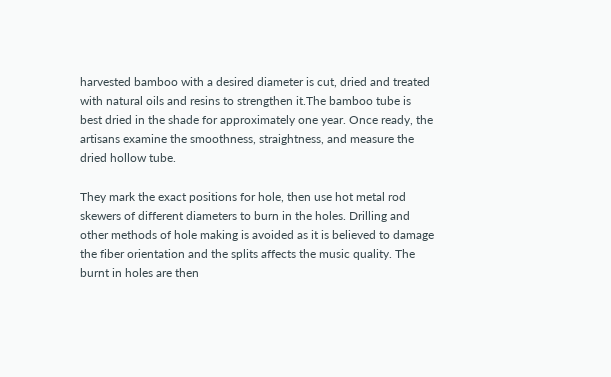harvested bamboo with a desired diameter is cut, dried and treated with natural oils and resins to strengthen it.The bamboo tube is best dried in the shade for approximately one year. Once ready, the artisans examine the smoothness, straightness, and measure the dried hollow tube.

They mark the exact positions for hole, then use hot metal rod skewers of different diameters to burn in the holes. Drilling and other methods of hole making is avoided as it is believed to damage the fiber orientation and the splits affects the music quality. The burnt in holes are then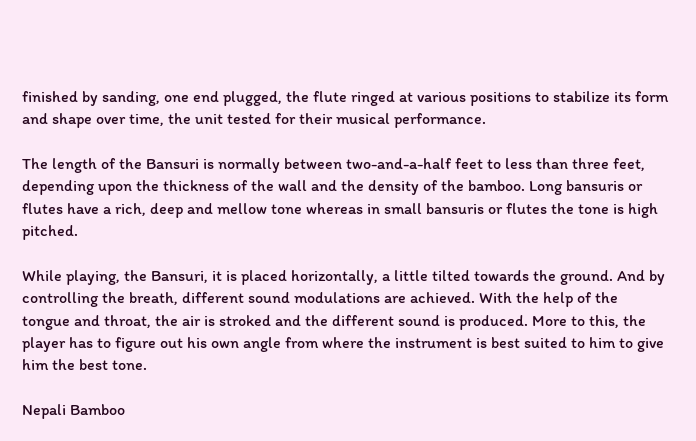finished by sanding, one end plugged, the flute ringed at various positions to stabilize its form and shape over time, the unit tested for their musical performance.

The length of the Bansuri is normally between two-and-a-half feet to less than three feet, depending upon the thickness of the wall and the density of the bamboo. Long bansuris or flutes have a rich, deep and mellow tone whereas in small bansuris or flutes the tone is high pitched.

While playing, the Bansuri, it is placed horizontally, a little tilted towards the ground. And by controlling the breath, different sound modulations are achieved. With the help of the tongue and throat, the air is stroked and the different sound is produced. More to this, the player has to figure out his own angle from where the instrument is best suited to him to give him the best tone.

Nepali Bamboo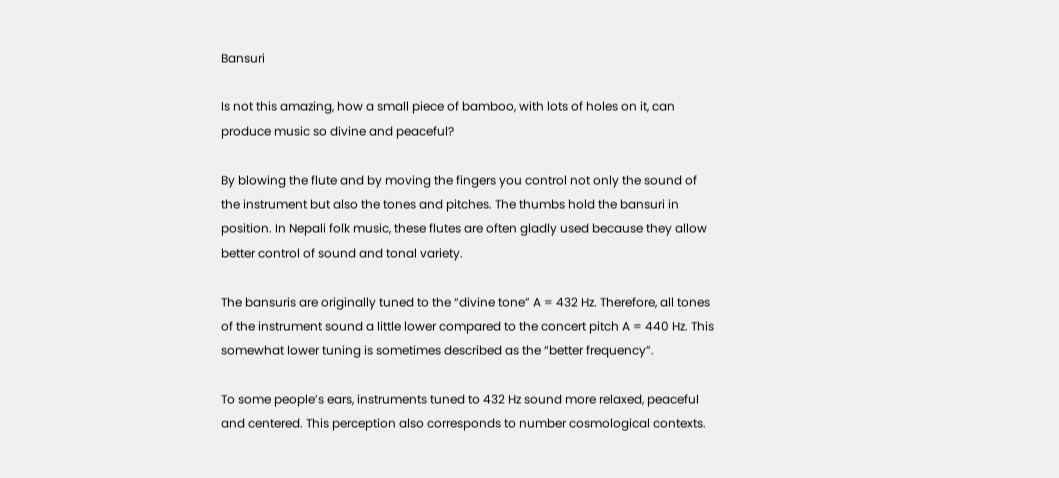Bansuri

Is not this amazing, how a small piece of bamboo, with lots of holes on it, can produce music so divine and peaceful?

By blowing the flute and by moving the fingers you control not only the sound of the instrument but also the tones and pitches. The thumbs hold the bansuri in position. In Nepali folk music, these flutes are often gladly used because they allow better control of sound and tonal variety.

The bansuris are originally tuned to the “divine tone” A = 432 Hz. Therefore, all tones of the instrument sound a little lower compared to the concert pitch A = 440 Hz. This somewhat lower tuning is sometimes described as the “better frequency”.

To some people’s ears, instruments tuned to 432 Hz sound more relaxed, peaceful and centered. This perception also corresponds to number cosmological contexts.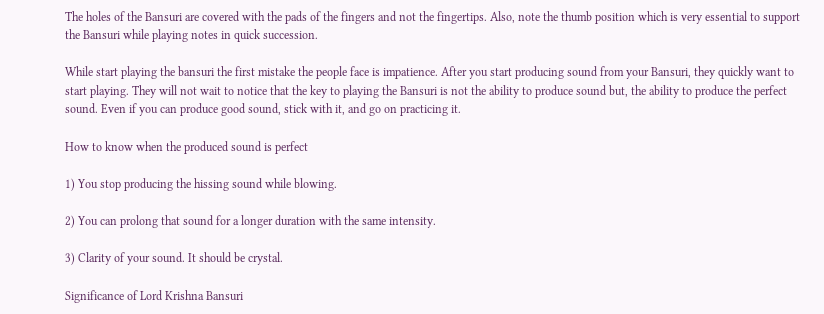The holes of the Bansuri are covered with the pads of the fingers and not the fingertips. Also, note the thumb position which is very essential to support the Bansuri while playing notes in quick succession.

While start playing the bansuri the first mistake the people face is impatience. After you start producing sound from your Bansuri, they quickly want to start playing. They will not wait to notice that the key to playing the Bansuri is not the ability to produce sound but, the ability to produce the perfect sound. Even if you can produce good sound, stick with it, and go on practicing it.

How to know when the produced sound is perfect

1) You stop producing the hissing sound while blowing.

2) You can prolong that sound for a longer duration with the same intensity.

3) Clarity of your sound. It should be crystal.

Significance of Lord Krishna Bansuri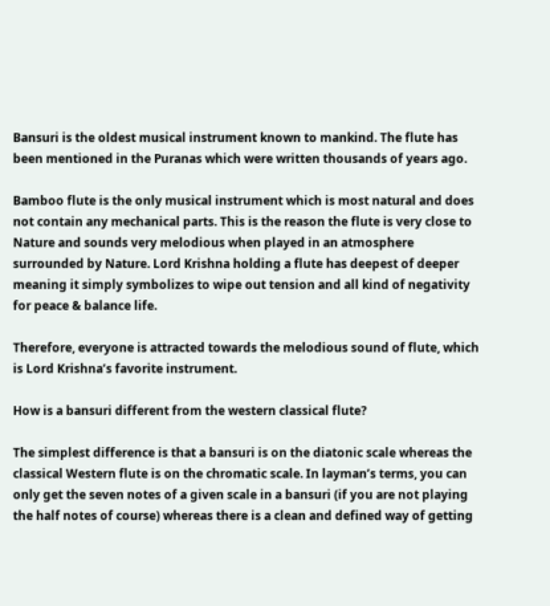Bansuri is the oldest musical instrument known to mankind. The flute has been mentioned in the Puranas which were written thousands of years ago.

Bamboo flute is the only musical instrument which is most natural and does not contain any mechanical parts. This is the reason the flute is very close to Nature and sounds very melodious when played in an atmosphere surrounded by Nature. Lord Krishna holding a flute has deepest of deeper meaning it simply symbolizes to wipe out tension and all kind of negativity for peace & balance life.

Therefore, everyone is attracted towards the melodious sound of flute, which is Lord Krishna’s favorite instrument.

How is a bansuri different from the western classical flute?

The simplest difference is that a bansuri is on the diatonic scale whereas the classical Western flute is on the chromatic scale. In layman’s terms, you can only get the seven notes of a given scale in a bansuri (if you are not playing the half notes of course) whereas there is a clean and defined way of getting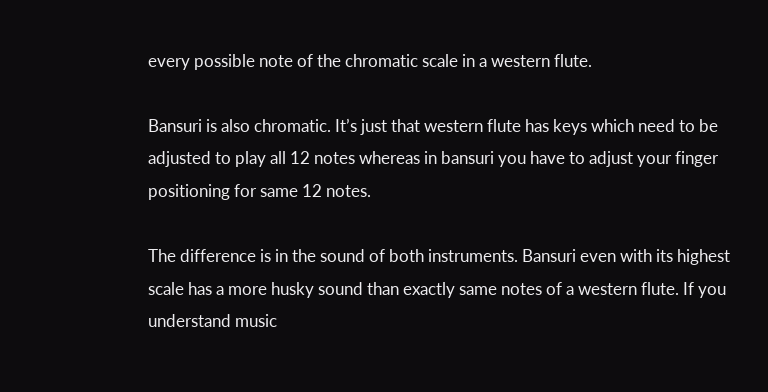every possible note of the chromatic scale in a western flute.

Bansuri is also chromatic. It’s just that western flute has keys which need to be adjusted to play all 12 notes whereas in bansuri you have to adjust your finger positioning for same 12 notes.

The difference is in the sound of both instruments. Bansuri even with its highest scale has a more husky sound than exactly same notes of a western flute. If you understand music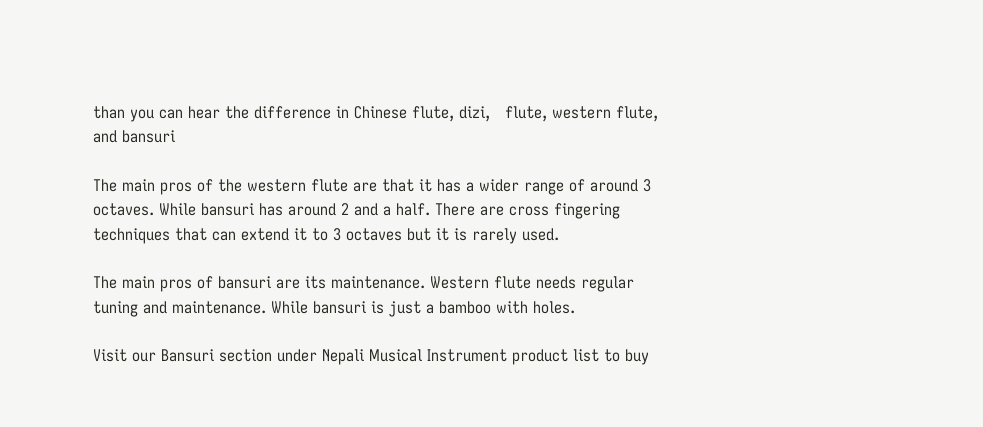than you can hear the difference in Chinese flute, dizi,   flute, western flute, and bansuri

The main pros of the western flute are that it has a wider range of around 3 octaves. While bansuri has around 2 and a half. There are cross fingering techniques that can extend it to 3 octaves but it is rarely used.

The main pros of bansuri are its maintenance. Western flute needs regular tuning and maintenance. While bansuri is just a bamboo with holes.

Visit our Bansuri section under Nepali Musical Instrument product list to buy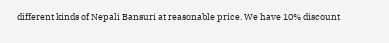different kinds of Nepali Bansuri at reasonable price. We have 10% discount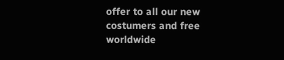offer to all our new costumers and free worldwide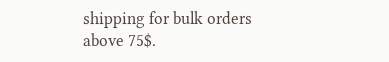shipping for bulk orders above 75$.